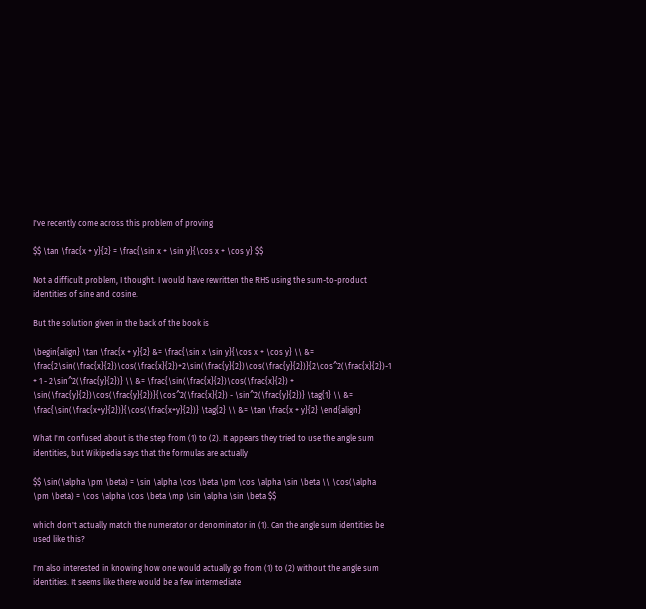I've recently come across this problem of proving

$$ \tan \frac{x + y}{2} = \frac{\sin x + \sin y}{\cos x + \cos y} $$

Not a difficult problem, I thought. I would have rewritten the RHS using the sum-to-product identities of sine and cosine.

But the solution given in the back of the book is

\begin{align} \tan \frac{x + y}{2} &= \frac{\sin x \sin y}{\cos x + \cos y} \\ &= \frac{2\sin(\frac{x}{2})\cos(\frac{x}{2})+2\sin(\frac{y}{2})\cos(\frac{y}{2})}{2\cos^2(\frac{x}{2})-1 + 1 - 2\sin^2(\frac{y}{2})} \\ &= \frac{\sin(\frac{x}{2})\cos(\frac{x}{2}) + \sin(\frac{y}{2})\cos(\frac{y}{2})}{\cos^2(\frac{x}{2}) - \sin^2(\frac{y}{2})} \tag{1} \\ &= \frac{\sin(\frac{x+y}{2})}{\cos(\frac{x+y}{2})} \tag{2} \\ &= \tan \frac{x + y}{2} \end{align}

What I'm confused about is the step from (1) to (2). It appears they tried to use the angle sum identities, but Wikipedia says that the formulas are actually

$$ \sin(\alpha \pm \beta) = \sin \alpha \cos \beta \pm \cos \alpha \sin \beta \\ \cos(\alpha \pm \beta) = \cos \alpha \cos \beta \mp \sin \alpha \sin \beta $$

which don't actually match the numerator or denominator in (1). Can the angle sum identities be used like this?

I'm also interested in knowing how one would actually go from (1) to (2) without the angle sum identities. It seems like there would be a few intermediate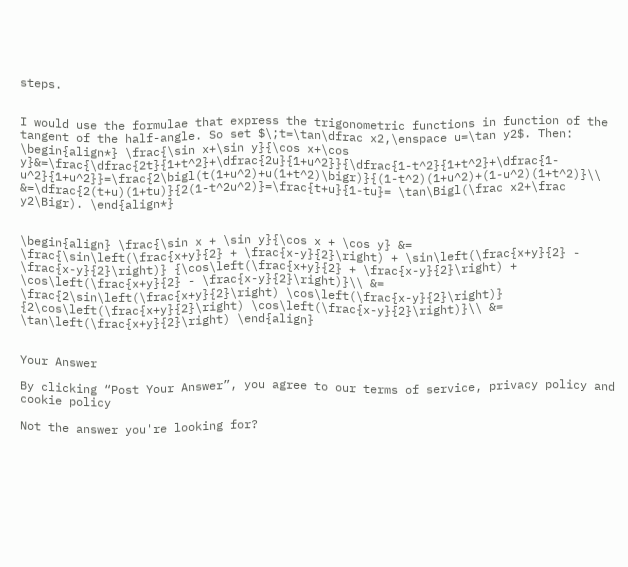steps.


I would use the formulae that express the trigonometric functions in function of the tangent of the half-angle. So set $\;t=\tan\dfrac x2,\enspace u=\tan y2$. Then: \begin{align*} \frac{\sin x+\sin y}{\cos x+\cos y}&=\frac{\dfrac{2t}{1+t^2}+\dfrac{2u}{1+u^2}}{\dfrac{1-t^2}{1+t^2}+\dfrac{1-u^2}{1+u^2}}=\frac{2\bigl(t(1+u^2)+u(1+t^2)\bigr)}{(1-t^2)(1+u^2)+(1-u^2)(1+t^2)}\\ &=\dfrac{2(t+u)(1+tu)}{2(1-t^2u^2)}=\frac{t+u}{1-tu}= \tan\Bigl(\frac x2+\frac y2\Bigr). \end{align*}


\begin{align} \frac{\sin x + \sin y}{\cos x + \cos y} &= \frac{\sin\left(\frac{x+y}{2} + \frac{x-y}{2}\right) + \sin\left(\frac{x+y}{2} - \frac{x-y}{2}\right)} {\cos\left(\frac{x+y}{2} + \frac{x-y}{2}\right) + \cos\left(\frac{x+y}{2} - \frac{x-y}{2}\right)}\\ &= \frac{2\sin\left(\frac{x+y}{2}\right) \cos\left(\frac{x-y}{2}\right)} {2\cos\left(\frac{x+y}{2}\right) \cos\left(\frac{x-y}{2}\right)}\\ &= \tan\left(\frac{x+y}{2}\right) \end{align}


Your Answer

By clicking “Post Your Answer”, you agree to our terms of service, privacy policy and cookie policy

Not the answer you're looking for?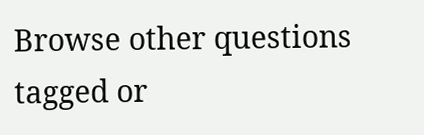Browse other questions tagged or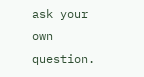ask your own question.